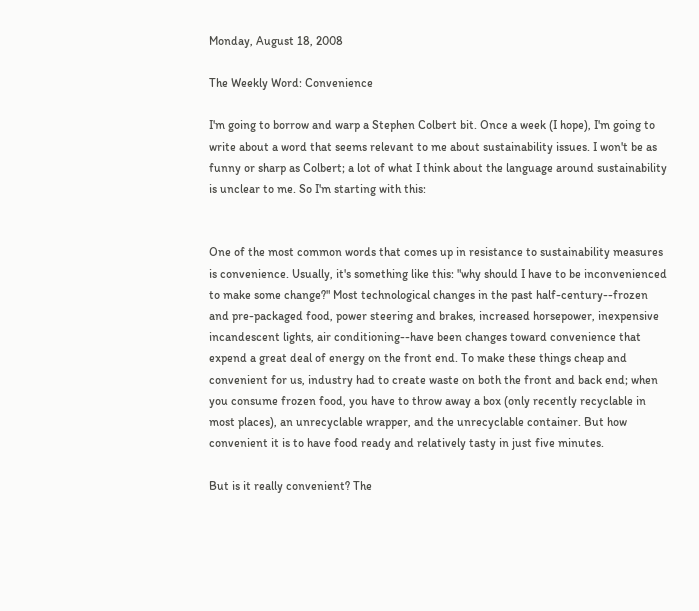Monday, August 18, 2008

The Weekly Word: Convenience

I'm going to borrow and warp a Stephen Colbert bit. Once a week (I hope), I'm going to write about a word that seems relevant to me about sustainability issues. I won't be as funny or sharp as Colbert; a lot of what I think about the language around sustainability is unclear to me. So I'm starting with this:


One of the most common words that comes up in resistance to sustainability measures is convenience. Usually, it's something like this: "why should I have to be inconvenienced to make some change?" Most technological changes in the past half-century--frozen and pre-packaged food, power steering and brakes, increased horsepower, inexpensive incandescent lights, air conditioning--have been changes toward convenience that expend a great deal of energy on the front end. To make these things cheap and convenient for us, industry had to create waste on both the front and back end; when you consume frozen food, you have to throw away a box (only recently recyclable in most places), an unrecyclable wrapper, and the unrecyclable container. But how convenient it is to have food ready and relatively tasty in just five minutes.

But is it really convenient? The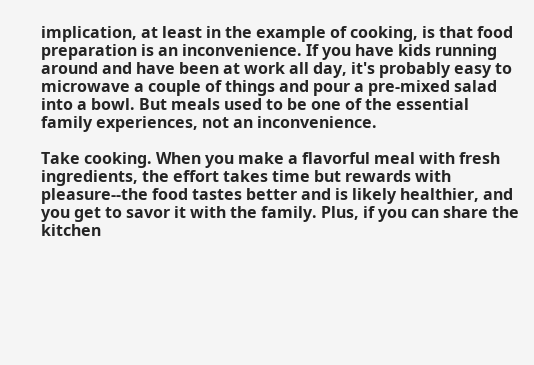implication, at least in the example of cooking, is that food preparation is an inconvenience. If you have kids running around and have been at work all day, it's probably easy to microwave a couple of things and pour a pre-mixed salad into a bowl. But meals used to be one of the essential family experiences, not an inconvenience.

Take cooking. When you make a flavorful meal with fresh ingredients, the effort takes time but rewards with pleasure--the food tastes better and is likely healthier, and you get to savor it with the family. Plus, if you can share the kitchen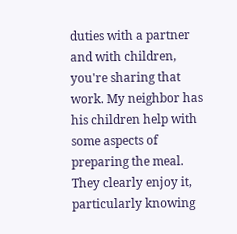duties with a partner and with children, you're sharing that work. My neighbor has his children help with some aspects of preparing the meal. They clearly enjoy it, particularly knowing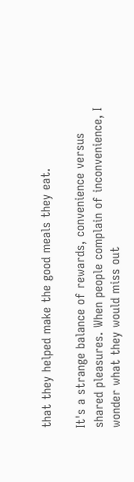that they helped make the good meals they eat.

It's a strange balance of rewards, convenience versus shared pleasures. When people complain of inconvenience, I wonder what they would miss out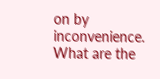on by inconvenience. What are the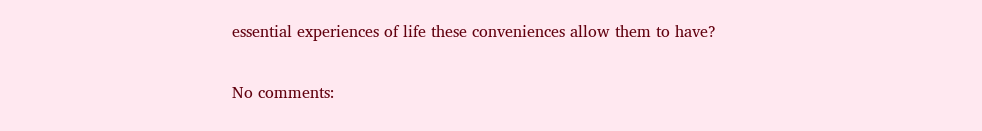essential experiences of life these conveniences allow them to have?

No comments: